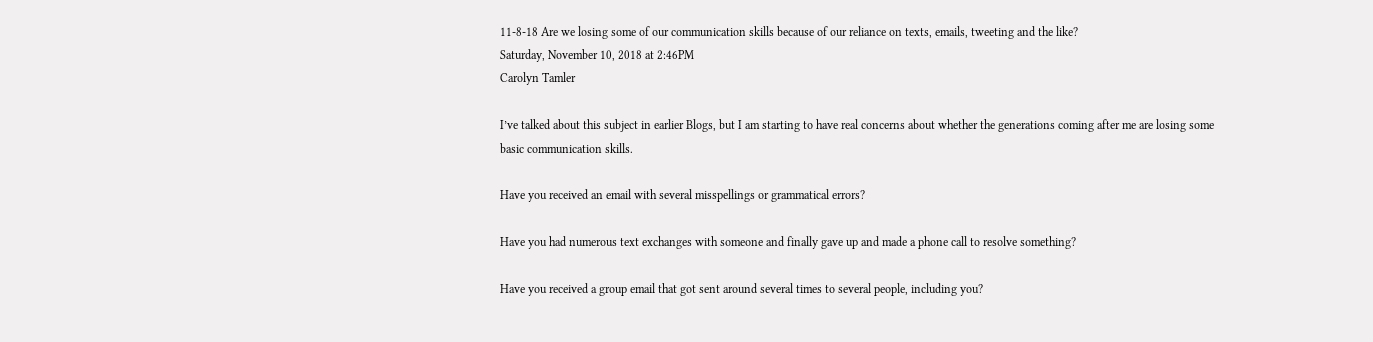11-8-18 Are we losing some of our communication skills because of our reliance on texts, emails, tweeting and the like?
Saturday, November 10, 2018 at 2:46PM
Carolyn Tamler

I’ve talked about this subject in earlier Blogs, but I am starting to have real concerns about whether the generations coming after me are losing some basic communication skills.

Have you received an email with several misspellings or grammatical errors?

Have you had numerous text exchanges with someone and finally gave up and made a phone call to resolve something?

Have you received a group email that got sent around several times to several people, including you?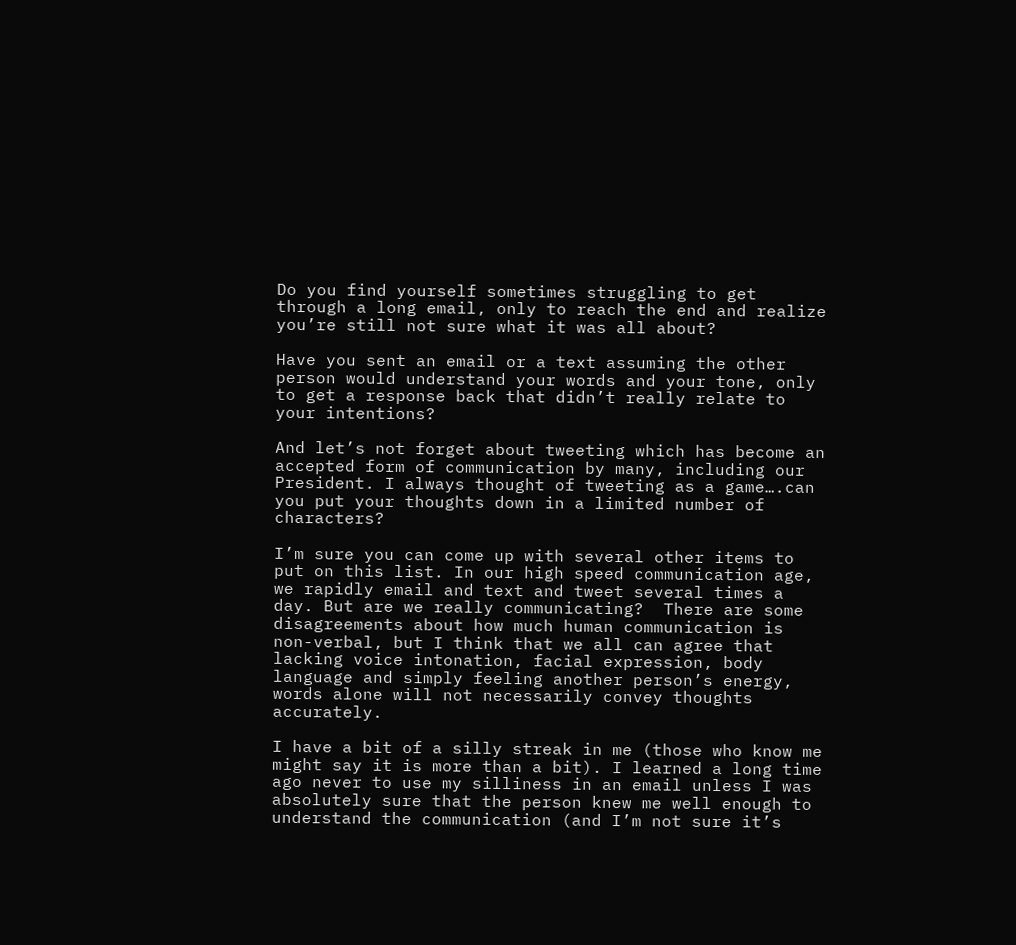Do you find yourself sometimes struggling to get through a long email, only to reach the end and realize you’re still not sure what it was all about?

Have you sent an email or a text assuming the other person would understand your words and your tone, only to get a response back that didn’t really relate to your intentions?

And let’s not forget about tweeting which has become an accepted form of communication by many, including our President. I always thought of tweeting as a game….can you put your thoughts down in a limited number of characters?

I’m sure you can come up with several other items to put on this list. In our high speed communication age, we rapidly email and text and tweet several times a day. But are we really communicating?  There are some disagreements about how much human communication is non-verbal, but I think that we all can agree that lacking voice intonation, facial expression, body language and simply feeling another person’s energy, words alone will not necessarily convey thoughts accurately.

I have a bit of a silly streak in me (those who know me might say it is more than a bit). I learned a long time ago never to use my silliness in an email unless I was absolutely sure that the person knew me well enough to understand the communication (and I’m not sure it’s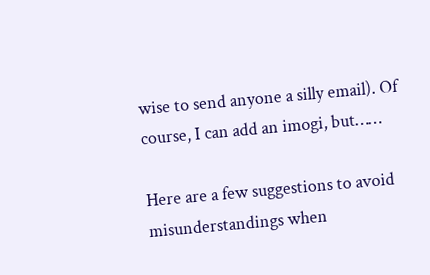wise to send anyone a silly email). Of course, I can add an imogi, but……

Here are a few suggestions to avoid misunderstandings when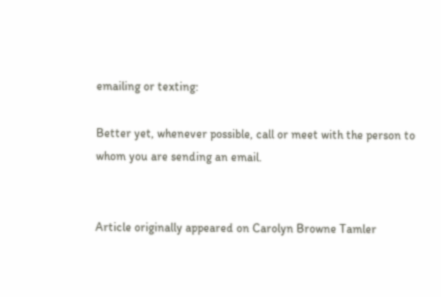emailing or texting:

Better yet, whenever possible, call or meet with the person to whom you are sending an email.


Article originally appeared on Carolyn Browne Tamler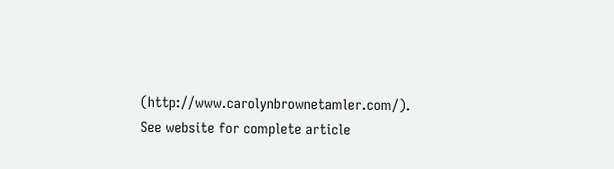(http://www.carolynbrownetamler.com/).
See website for complete article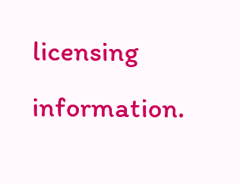licensing information.